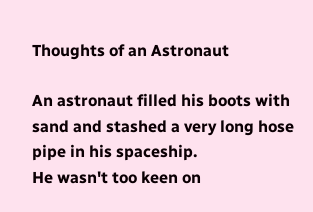Thoughts of an Astronaut

An astronaut filled his boots with sand and stashed a very long hose pipe in his spaceship.
He wasn't too keen on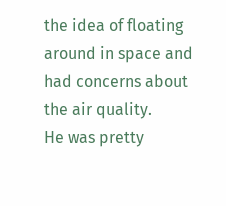the idea of floating around in space and had concerns about the air quality.
He was pretty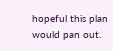hopeful this plan would pan out.